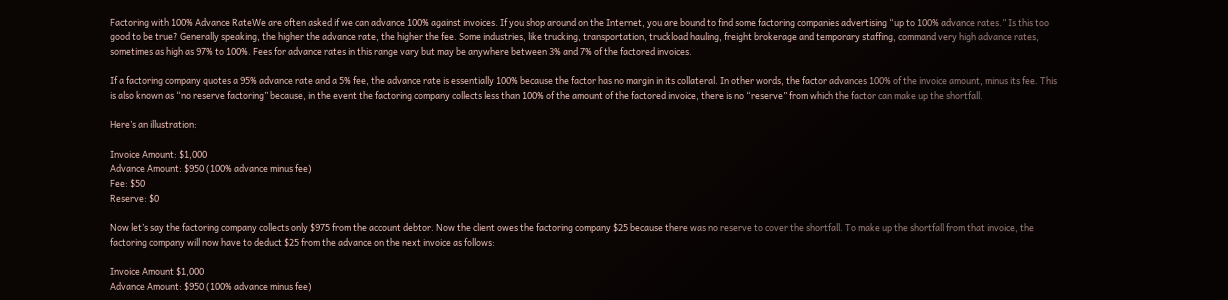Factoring with 100% Advance RateWe are often asked if we can advance 100% against invoices. If you shop around on the Internet, you are bound to find some factoring companies advertising “up to 100% advance rates.” Is this too good to be true? Generally speaking, the higher the advance rate, the higher the fee. Some industries, like trucking, transportation, truckload hauling, freight brokerage and temporary staffing, command very high advance rates, sometimes as high as 97% to 100%. Fees for advance rates in this range vary but may be anywhere between 3% and 7% of the factored invoices.

If a factoring company quotes a 95% advance rate and a 5% fee, the advance rate is essentially 100% because the factor has no margin in its collateral. In other words, the factor advances 100% of the invoice amount, minus its fee. This is also known as “no reserve factoring” because, in the event the factoring company collects less than 100% of the amount of the factored invoice, there is no “reserve” from which the factor can make up the shortfall.

Here’s an illustration:

Invoice Amount: $1,000
Advance Amount: $950 (100% advance minus fee)
Fee: $50
Reserve: $0

Now let’s say the factoring company collects only $975 from the account debtor. Now the client owes the factoring company $25 because there was no reserve to cover the shortfall. To make up the shortfall from that invoice, the factoring company will now have to deduct $25 from the advance on the next invoice as follows:

Invoice Amount $1,000
Advance Amount: $950 (100% advance minus fee)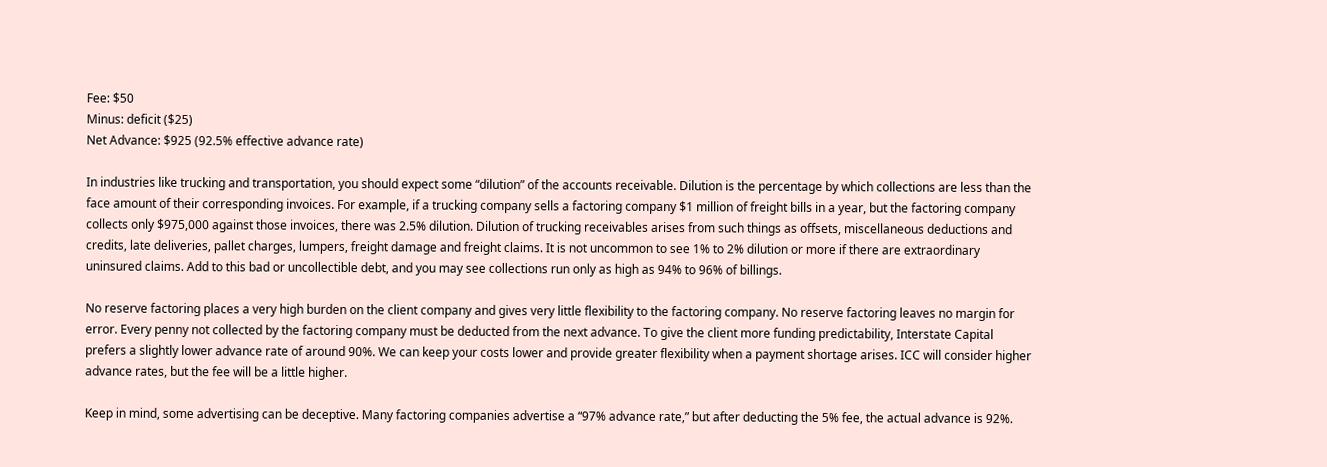Fee: $50
Minus: deficit ($25)
Net Advance: $925 (92.5% effective advance rate)

In industries like trucking and transportation, you should expect some “dilution” of the accounts receivable. Dilution is the percentage by which collections are less than the face amount of their corresponding invoices. For example, if a trucking company sells a factoring company $1 million of freight bills in a year, but the factoring company collects only $975,000 against those invoices, there was 2.5% dilution. Dilution of trucking receivables arises from such things as offsets, miscellaneous deductions and credits, late deliveries, pallet charges, lumpers, freight damage and freight claims. It is not uncommon to see 1% to 2% dilution or more if there are extraordinary uninsured claims. Add to this bad or uncollectible debt, and you may see collections run only as high as 94% to 96% of billings.

No reserve factoring places a very high burden on the client company and gives very little flexibility to the factoring company. No reserve factoring leaves no margin for error. Every penny not collected by the factoring company must be deducted from the next advance. To give the client more funding predictability, Interstate Capital prefers a slightly lower advance rate of around 90%. We can keep your costs lower and provide greater flexibility when a payment shortage arises. ICC will consider higher advance rates, but the fee will be a little higher.

Keep in mind, some advertising can be deceptive. Many factoring companies advertise a “97% advance rate,” but after deducting the 5% fee, the actual advance is 92%.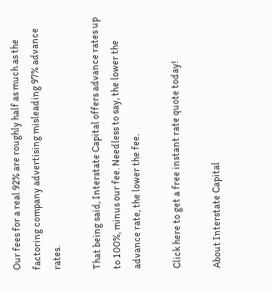Our fees for a real 92% are roughly half as much as the factoring company advertising misleading 97% advance rates.

That being said, Interstate Capital offers advance rates up to 100%, minus our fee. Needless to say, the lower the advance rate, the lower the fee.

Click here to get a free instant rate quote today!

About Interstate Capital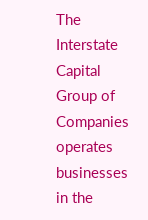The Interstate Capital Group of Companies operates businesses in the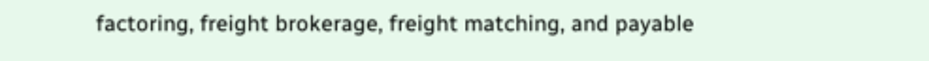factoring, freight brokerage, freight matching, and payable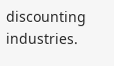discounting industries.